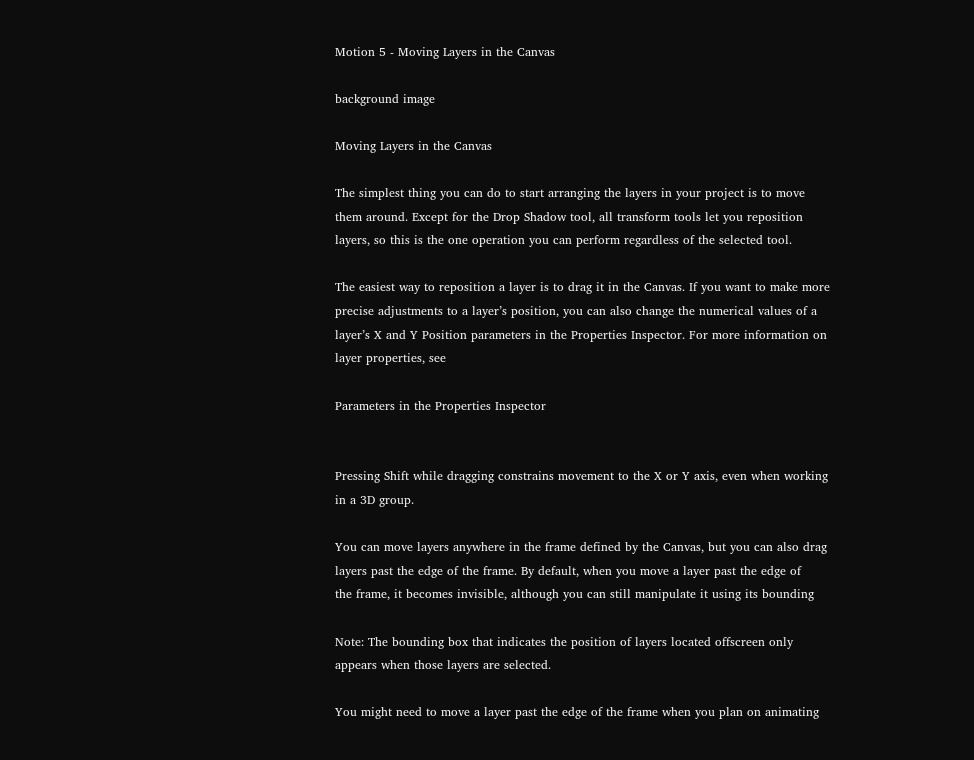Motion 5 - Moving Layers in the Canvas

background image

Moving Layers in the Canvas

The simplest thing you can do to start arranging the layers in your project is to move
them around. Except for the Drop Shadow tool, all transform tools let you reposition
layers, so this is the one operation you can perform regardless of the selected tool.

The easiest way to reposition a layer is to drag it in the Canvas. If you want to make more
precise adjustments to a layer’s position, you can also change the numerical values of a
layer’s X and Y Position parameters in the Properties Inspector. For more information on
layer properties, see

Parameters in the Properties Inspector


Pressing Shift while dragging constrains movement to the X or Y axis, even when working
in a 3D group.

You can move layers anywhere in the frame defined by the Canvas, but you can also drag
layers past the edge of the frame. By default, when you move a layer past the edge of
the frame, it becomes invisible, although you can still manipulate it using its bounding

Note: The bounding box that indicates the position of layers located offscreen only
appears when those layers are selected.

You might need to move a layer past the edge of the frame when you plan on animating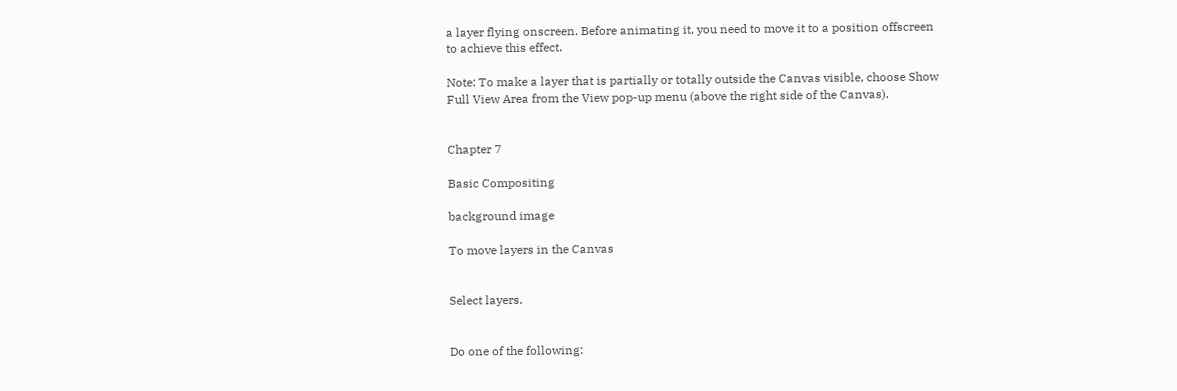a layer flying onscreen. Before animating it, you need to move it to a position offscreen
to achieve this effect.

Note: To make a layer that is partially or totally outside the Canvas visible, choose Show
Full View Area from the View pop-up menu (above the right side of the Canvas).


Chapter 7

Basic Compositing

background image

To move layers in the Canvas


Select layers.


Do one of the following: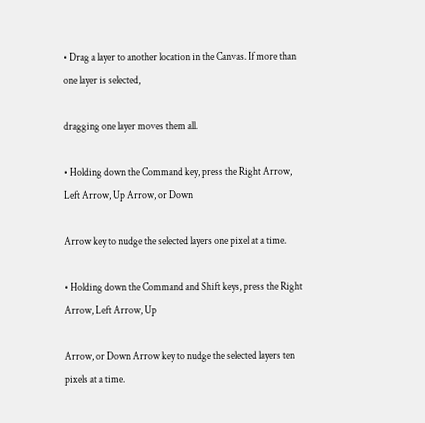• Drag a layer to another location in the Canvas. If more than one layer is selected,

dragging one layer moves them all.

• Holding down the Command key, press the Right Arrow, Left Arrow, Up Arrow, or Down

Arrow key to nudge the selected layers one pixel at a time.

• Holding down the Command and Shift keys, press the Right Arrow, Left Arrow, Up

Arrow, or Down Arrow key to nudge the selected layers ten pixels at a time.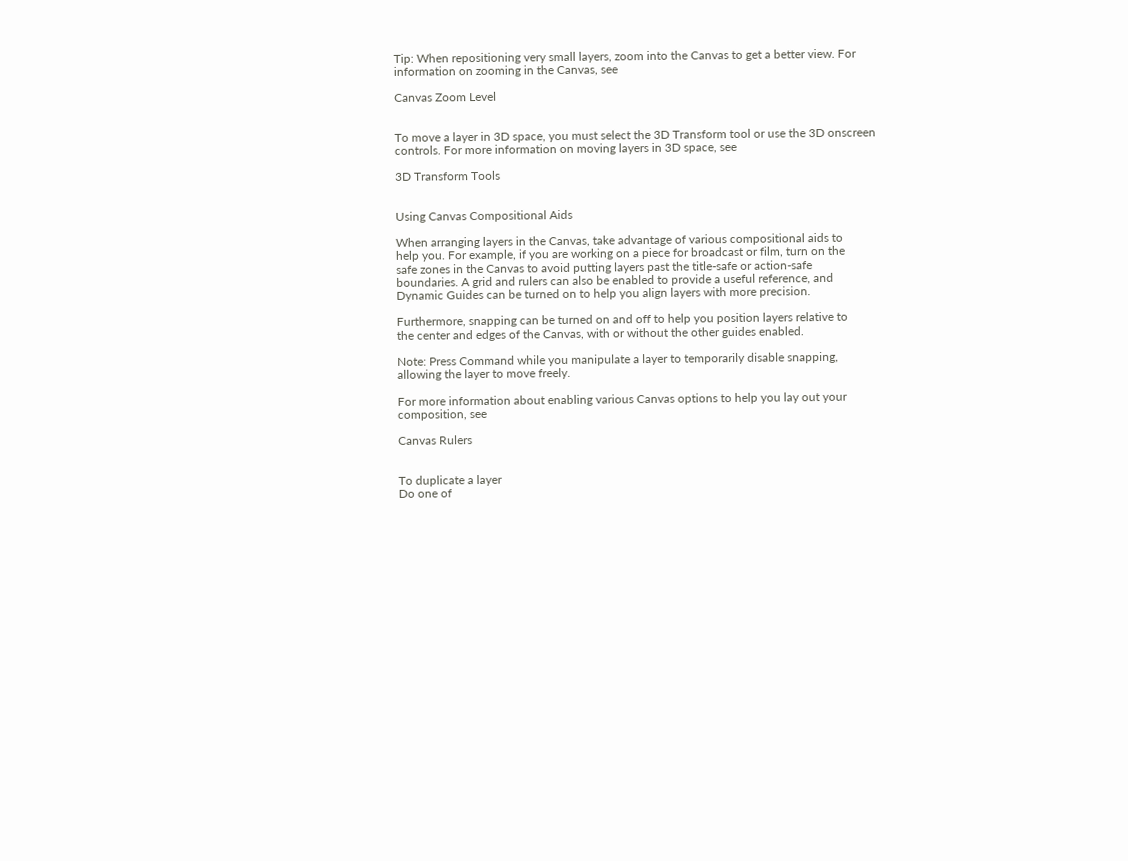Tip: When repositioning very small layers, zoom into the Canvas to get a better view. For
information on zooming in the Canvas, see

Canvas Zoom Level


To move a layer in 3D space, you must select the 3D Transform tool or use the 3D onscreen
controls. For more information on moving layers in 3D space, see

3D Transform Tools


Using Canvas Compositional Aids

When arranging layers in the Canvas, take advantage of various compositional aids to
help you. For example, if you are working on a piece for broadcast or film, turn on the
safe zones in the Canvas to avoid putting layers past the title-safe or action-safe
boundaries. A grid and rulers can also be enabled to provide a useful reference, and
Dynamic Guides can be turned on to help you align layers with more precision.

Furthermore, snapping can be turned on and off to help you position layers relative to
the center and edges of the Canvas, with or without the other guides enabled.

Note: Press Command while you manipulate a layer to temporarily disable snapping,
allowing the layer to move freely.

For more information about enabling various Canvas options to help you lay out your
composition, see

Canvas Rulers


To duplicate a layer
Do one of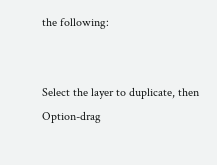the following:


Select the layer to duplicate, then Option-drag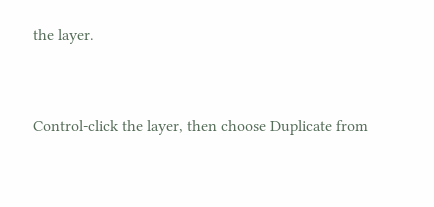the layer.


Control-click the layer, then choose Duplicate from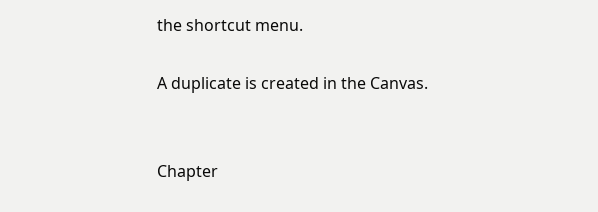the shortcut menu.

A duplicate is created in the Canvas.


Chapter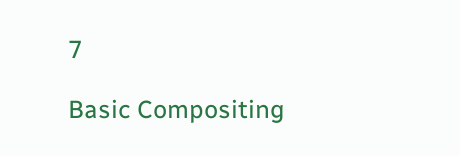7

Basic Compositing